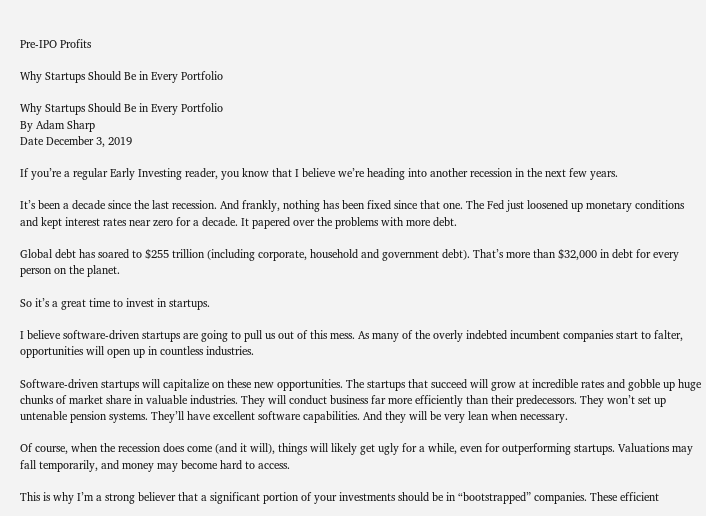Pre-IPO Profits

Why Startups Should Be in Every Portfolio

Why Startups Should Be in Every Portfolio
By Adam Sharp
Date December 3, 2019

If you’re a regular Early Investing reader, you know that I believe we’re heading into another recession in the next few years.

It’s been a decade since the last recession. And frankly, nothing has been fixed since that one. The Fed just loosened up monetary conditions and kept interest rates near zero for a decade. It papered over the problems with more debt.

Global debt has soared to $255 trillion (including corporate, household and government debt). That’s more than $32,000 in debt for every person on the planet.

So it’s a great time to invest in startups.

I believe software-driven startups are going to pull us out of this mess. As many of the overly indebted incumbent companies start to falter, opportunities will open up in countless industries.

Software-driven startups will capitalize on these new opportunities. The startups that succeed will grow at incredible rates and gobble up huge chunks of market share in valuable industries. They will conduct business far more efficiently than their predecessors. They won’t set up untenable pension systems. They’ll have excellent software capabilities. And they will be very lean when necessary.

Of course, when the recession does come (and it will), things will likely get ugly for a while, even for outperforming startups. Valuations may fall temporarily, and money may become hard to access.

This is why I’m a strong believer that a significant portion of your investments should be in “bootstrapped” companies. These efficient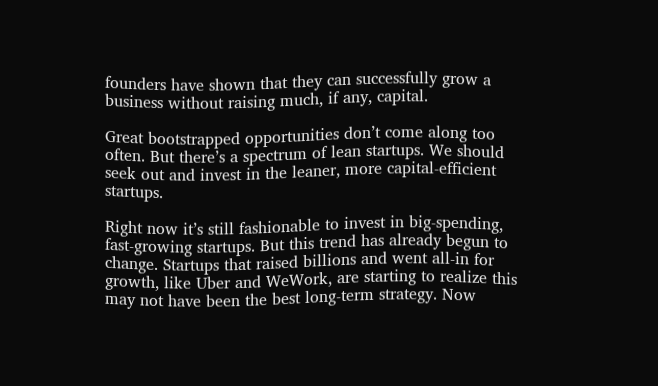founders have shown that they can successfully grow a business without raising much, if any, capital.

Great bootstrapped opportunities don’t come along too often. But there’s a spectrum of lean startups. We should seek out and invest in the leaner, more capital-efficient startups.

Right now it’s still fashionable to invest in big-spending, fast-growing startups. But this trend has already begun to change. Startups that raised billions and went all-in for growth, like Uber and WeWork, are starting to realize this may not have been the best long-term strategy. Now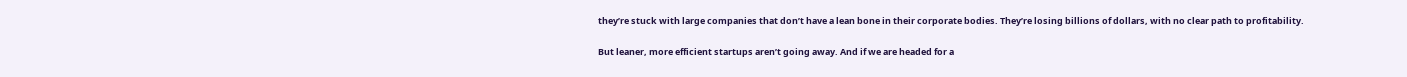they’re stuck with large companies that don’t have a lean bone in their corporate bodies. They’re losing billions of dollars, with no clear path to profitability.

But leaner, more efficient startups aren’t going away. And if we are headed for a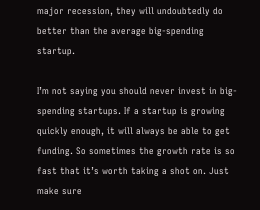major recession, they will undoubtedly do better than the average big-spending startup.

I’m not saying you should never invest in big-spending startups. If a startup is growing quickly enough, it will always be able to get funding. So sometimes the growth rate is so fast that it’s worth taking a shot on. Just make sure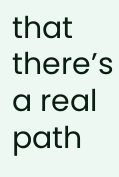that there’s a real path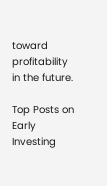toward profitability in the future.

Top Posts on Early Investing